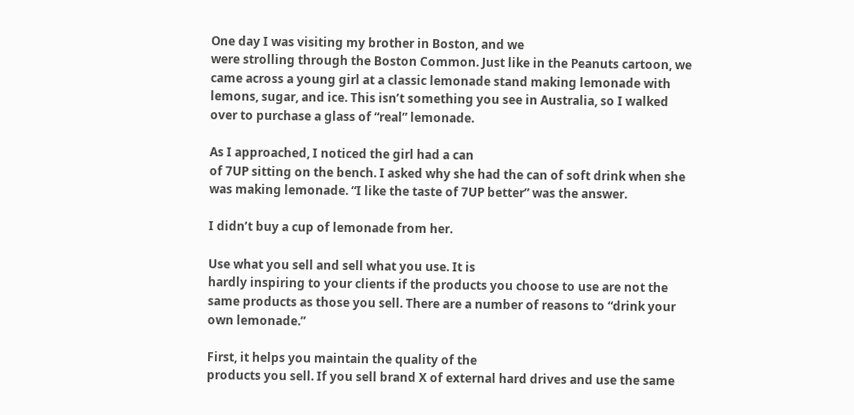One day I was visiting my brother in Boston, and we
were strolling through the Boston Common. Just like in the Peanuts cartoon, we
came across a young girl at a classic lemonade stand making lemonade with
lemons, sugar, and ice. This isn’t something you see in Australia, so I walked
over to purchase a glass of “real” lemonade.

As I approached, I noticed the girl had a can
of 7UP sitting on the bench. I asked why she had the can of soft drink when she
was making lemonade. “I like the taste of 7UP better” was the answer.

I didn’t buy a cup of lemonade from her.

Use what you sell and sell what you use. It is
hardly inspiring to your clients if the products you choose to use are not the
same products as those you sell. There are a number of reasons to “drink your
own lemonade.”

First, it helps you maintain the quality of the
products you sell. If you sell brand X of external hard drives and use the same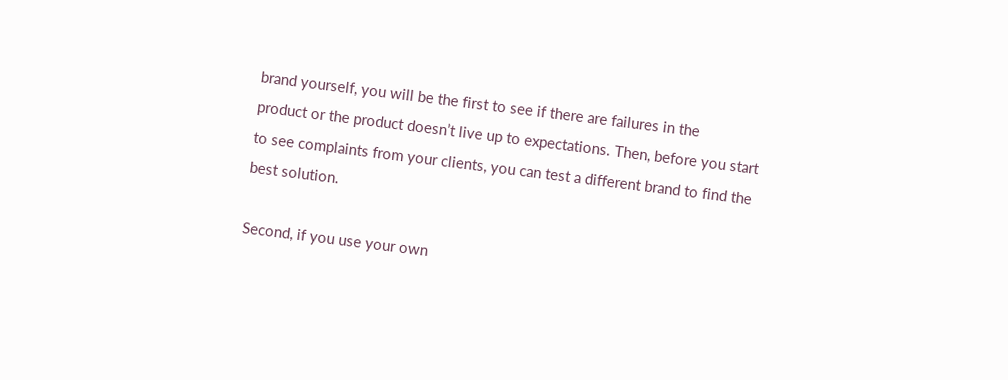brand yourself, you will be the first to see if there are failures in the
product or the product doesn’t live up to expectations. Then, before you start
to see complaints from your clients, you can test a different brand to find the
best solution.

Second, if you use your own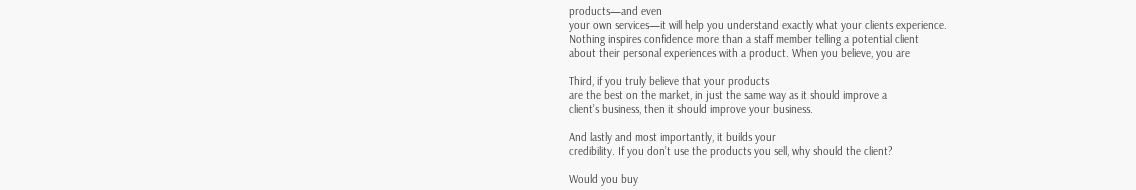products—and even
your own services—it will help you understand exactly what your clients experience.
Nothing inspires confidence more than a staff member telling a potential client
about their personal experiences with a product. When you believe, you are

Third, if you truly believe that your products
are the best on the market, in just the same way as it should improve a
client’s business, then it should improve your business.

And lastly and most importantly, it builds your
credibility. If you don’t use the products you sell, why should the client?

Would you buy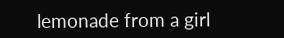lemonade from a girl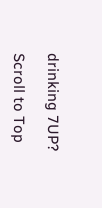drinking 7UP?

Scroll to Top